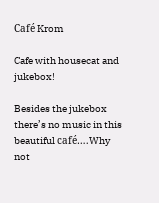Café Krom

Cafe with housecat and jukebox!

Besides the jukebox there’s no music in this beautiful café….Why not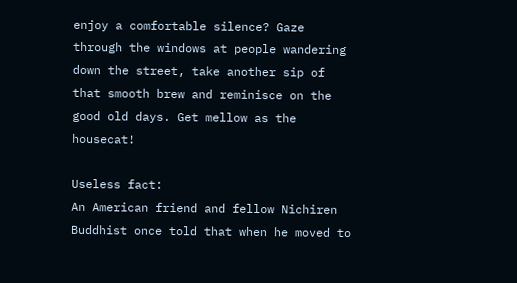enjoy a comfortable silence? Gaze through the windows at people wandering down the street, take another sip of that smooth brew and reminisce on the good old days. Get mellow as the housecat!

Useless fact:
An American friend and fellow Nichiren Buddhist once told that when he moved to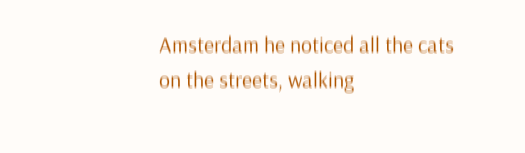Amsterdam he noticed all the cats on the streets, walking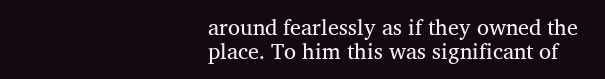around fearlessly as if they owned the place. To him this was significant of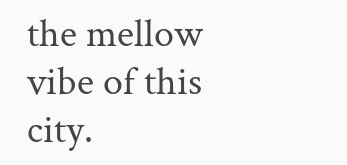the mellow vibe of this city.